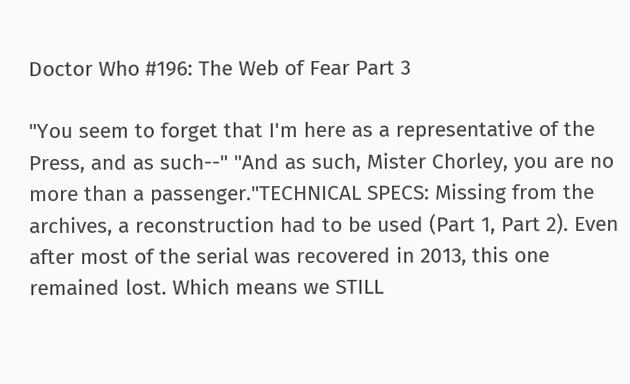Doctor Who #196: The Web of Fear Part 3

"You seem to forget that I'm here as a representative of the Press, and as such--" "And as such, Mister Chorley, you are no more than a passenger."TECHNICAL SPECS: Missing from the archives, a reconstruction had to be used (Part 1, Part 2). Even after most of the serial was recovered in 2013, this one remained lost. Which means we STILL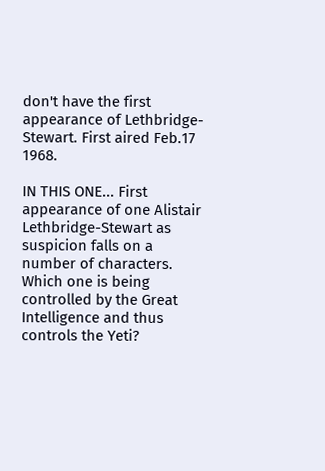don't have the first appearance of Lethbridge-Stewart. First aired Feb.17 1968.

IN THIS ONE... First appearance of one Alistair Lethbridge-Stewart as suspicion falls on a number of characters. Which one is being controlled by the Great Intelligence and thus controls the Yeti?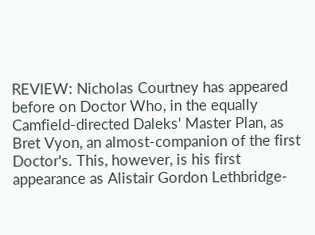REVIEW: Nicholas Courtney has appeared before on Doctor Who, in the equally Camfield-directed Daleks' Master Plan, as Bret Vyon, an almost-companion of the first Doctor's. This, however, is his first appearance as Alistair Gordon Lethbridge-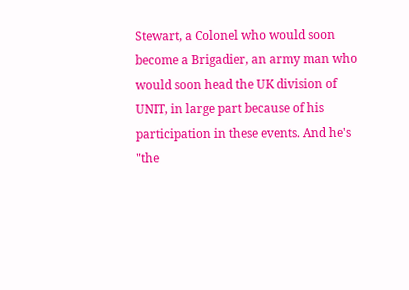Stewart, a Colonel who would soon become a Brigadier, an army man who would soon head the UK division of UNIT, in large part because of his participation in these events. And he's "the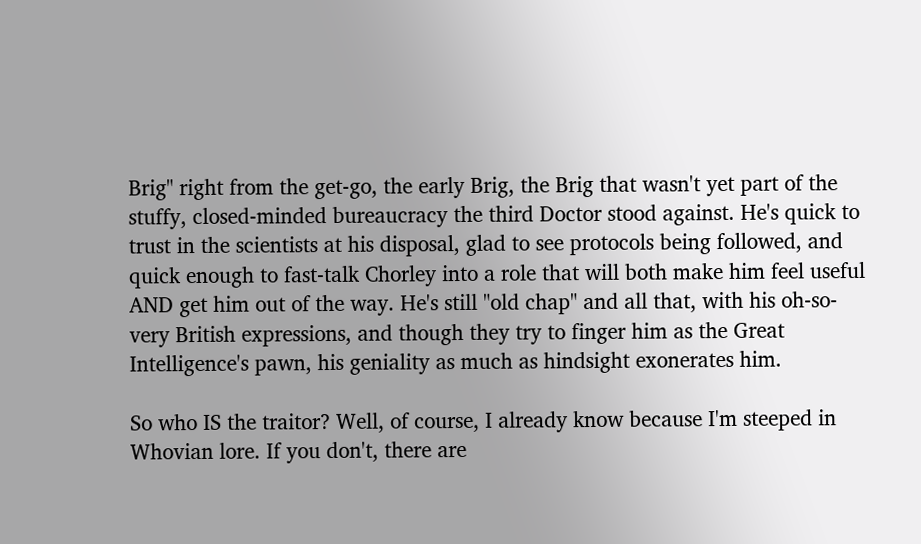Brig" right from the get-go, the early Brig, the Brig that wasn't yet part of the stuffy, closed-minded bureaucracy the third Doctor stood against. He's quick to trust in the scientists at his disposal, glad to see protocols being followed, and quick enough to fast-talk Chorley into a role that will both make him feel useful AND get him out of the way. He's still "old chap" and all that, with his oh-so-very British expressions, and though they try to finger him as the Great Intelligence's pawn, his geniality as much as hindsight exonerates him.

So who IS the traitor? Well, of course, I already know because I'm steeped in Whovian lore. If you don't, there are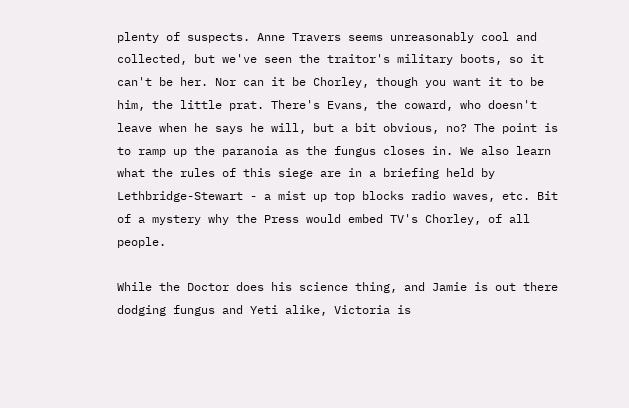plenty of suspects. Anne Travers seems unreasonably cool and collected, but we've seen the traitor's military boots, so it can't be her. Nor can it be Chorley, though you want it to be him, the little prat. There's Evans, the coward, who doesn't leave when he says he will, but a bit obvious, no? The point is to ramp up the paranoia as the fungus closes in. We also learn what the rules of this siege are in a briefing held by Lethbridge-Stewart - a mist up top blocks radio waves, etc. Bit of a mystery why the Press would embed TV's Chorley, of all people.

While the Doctor does his science thing, and Jamie is out there dodging fungus and Yeti alike, Victoria is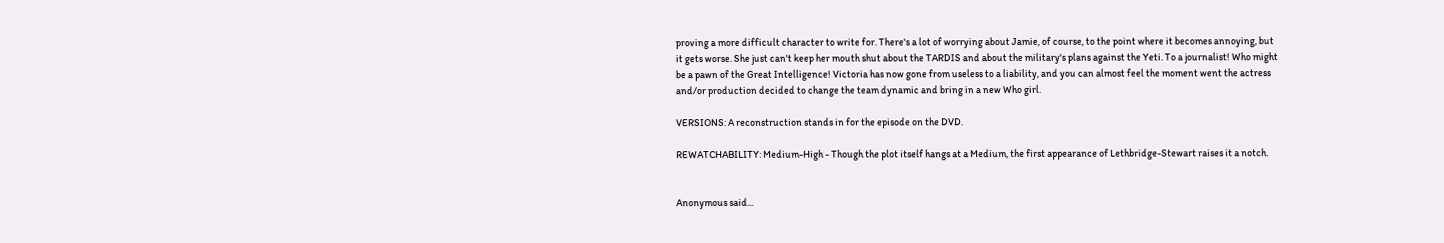proving a more difficult character to write for. There's a lot of worrying about Jamie, of course, to the point where it becomes annoying, but it gets worse. She just can't keep her mouth shut about the TARDIS and about the military's plans against the Yeti. To a journalist! Who might be a pawn of the Great Intelligence! Victoria has now gone from useless to a liability, and you can almost feel the moment went the actress and/or production decided to change the team dynamic and bring in a new Who girl.

VERSIONS: A reconstruction stands in for the episode on the DVD.

REWATCHABILITY: Medium-High - Though the plot itself hangs at a Medium, the first appearance of Lethbridge-Stewart raises it a notch.


Anonymous said...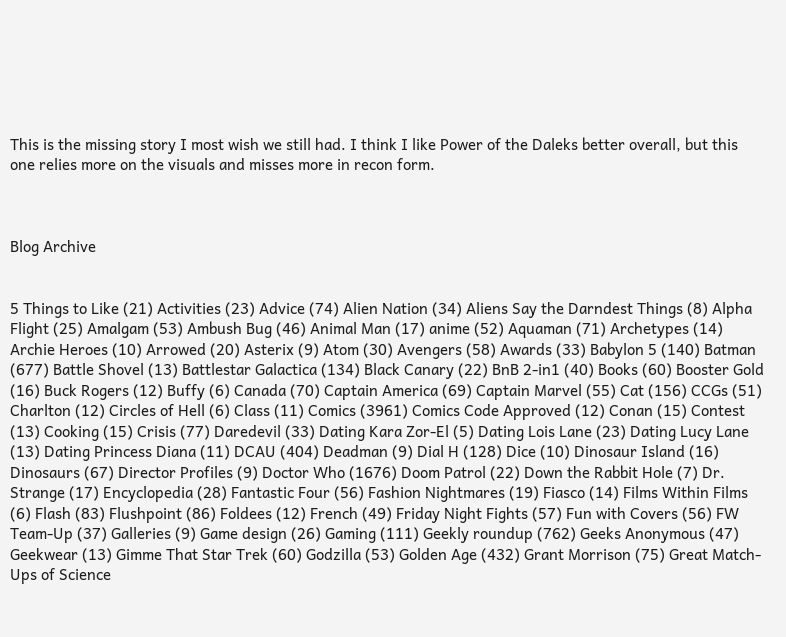This is the missing story I most wish we still had. I think I like Power of the Daleks better overall, but this one relies more on the visuals and misses more in recon form.



Blog Archive


5 Things to Like (21) Activities (23) Advice (74) Alien Nation (34) Aliens Say the Darndest Things (8) Alpha Flight (25) Amalgam (53) Ambush Bug (46) Animal Man (17) anime (52) Aquaman (71) Archetypes (14) Archie Heroes (10) Arrowed (20) Asterix (9) Atom (30) Avengers (58) Awards (33) Babylon 5 (140) Batman (677) Battle Shovel (13) Battlestar Galactica (134) Black Canary (22) BnB 2-in1 (40) Books (60) Booster Gold (16) Buck Rogers (12) Buffy (6) Canada (70) Captain America (69) Captain Marvel (55) Cat (156) CCGs (51) Charlton (12) Circles of Hell (6) Class (11) Comics (3961) Comics Code Approved (12) Conan (15) Contest (13) Cooking (15) Crisis (77) Daredevil (33) Dating Kara Zor-El (5) Dating Lois Lane (23) Dating Lucy Lane (13) Dating Princess Diana (11) DCAU (404) Deadman (9) Dial H (128) Dice (10) Dinosaur Island (16) Dinosaurs (67) Director Profiles (9) Doctor Who (1676) Doom Patrol (22) Down the Rabbit Hole (7) Dr. Strange (17) Encyclopedia (28) Fantastic Four (56) Fashion Nightmares (19) Fiasco (14) Films Within Films (6) Flash (83) Flushpoint (86) Foldees (12) French (49) Friday Night Fights (57) Fun with Covers (56) FW Team-Up (37) Galleries (9) Game design (26) Gaming (111) Geekly roundup (762) Geeks Anonymous (47) Geekwear (13) Gimme That Star Trek (60) Godzilla (53) Golden Age (432) Grant Morrison (75) Great Match-Ups of Science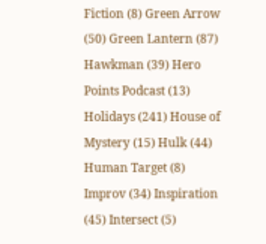Fiction (8) Green Arrow (50) Green Lantern (87) Hawkman (39) Hero Points Podcast (13) Holidays (241) House of Mystery (15) Hulk (44) Human Target (8) Improv (34) Inspiration (45) Intersect (5)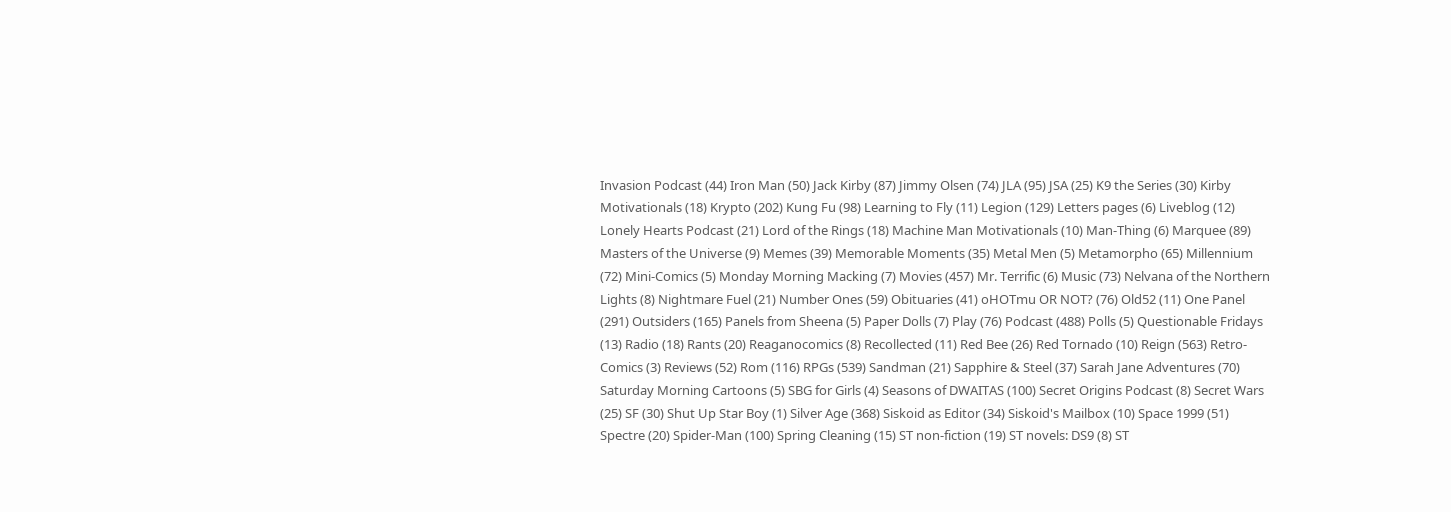Invasion Podcast (44) Iron Man (50) Jack Kirby (87) Jimmy Olsen (74) JLA (95) JSA (25) K9 the Series (30) Kirby Motivationals (18) Krypto (202) Kung Fu (98) Learning to Fly (11) Legion (129) Letters pages (6) Liveblog (12) Lonely Hearts Podcast (21) Lord of the Rings (18) Machine Man Motivationals (10) Man-Thing (6) Marquee (89) Masters of the Universe (9) Memes (39) Memorable Moments (35) Metal Men (5) Metamorpho (65) Millennium (72) Mini-Comics (5) Monday Morning Macking (7) Movies (457) Mr. Terrific (6) Music (73) Nelvana of the Northern Lights (8) Nightmare Fuel (21) Number Ones (59) Obituaries (41) oHOTmu OR NOT? (76) Old52 (11) One Panel (291) Outsiders (165) Panels from Sheena (5) Paper Dolls (7) Play (76) Podcast (488) Polls (5) Questionable Fridays (13) Radio (18) Rants (20) Reaganocomics (8) Recollected (11) Red Bee (26) Red Tornado (10) Reign (563) Retro-Comics (3) Reviews (52) Rom (116) RPGs (539) Sandman (21) Sapphire & Steel (37) Sarah Jane Adventures (70) Saturday Morning Cartoons (5) SBG for Girls (4) Seasons of DWAITAS (100) Secret Origins Podcast (8) Secret Wars (25) SF (30) Shut Up Star Boy (1) Silver Age (368) Siskoid as Editor (34) Siskoid's Mailbox (10) Space 1999 (51) Spectre (20) Spider-Man (100) Spring Cleaning (15) ST non-fiction (19) ST novels: DS9 (8) ST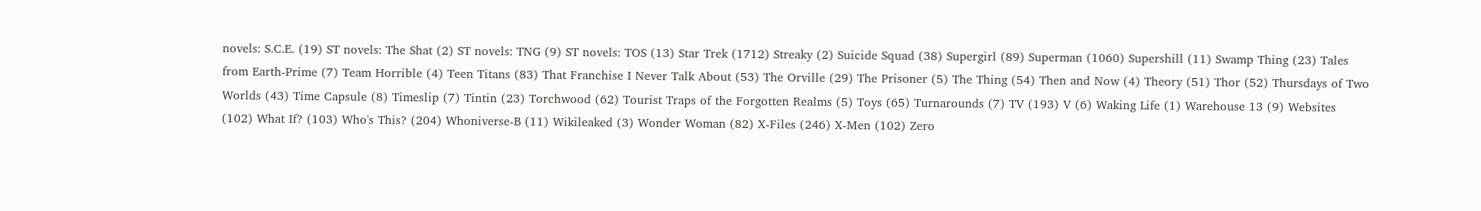novels: S.C.E. (19) ST novels: The Shat (2) ST novels: TNG (9) ST novels: TOS (13) Star Trek (1712) Streaky (2) Suicide Squad (38) Supergirl (89) Superman (1060) Supershill (11) Swamp Thing (23) Tales from Earth-Prime (7) Team Horrible (4) Teen Titans (83) That Franchise I Never Talk About (53) The Orville (29) The Prisoner (5) The Thing (54) Then and Now (4) Theory (51) Thor (52) Thursdays of Two Worlds (43) Time Capsule (8) Timeslip (7) Tintin (23) Torchwood (62) Tourist Traps of the Forgotten Realms (5) Toys (65) Turnarounds (7) TV (193) V (6) Waking Life (1) Warehouse 13 (9) Websites (102) What If? (103) Who's This? (204) Whoniverse-B (11) Wikileaked (3) Wonder Woman (82) X-Files (246) X-Men (102) Zero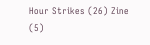Hour Strikes (26) Zine (5)